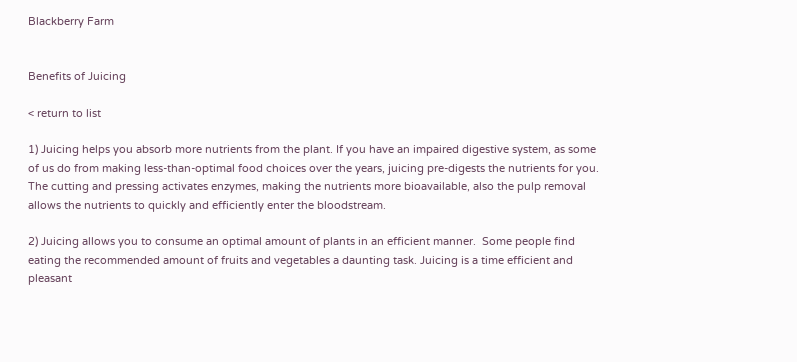Blackberry Farm


Benefits of Juicing

< return to list

1) Juicing helps you absorb more nutrients from the plant. If you have an impaired digestive system, as some of us do from making less-than-optimal food choices over the years, juicing pre-digests the nutrients for you.  The cutting and pressing activates enzymes, making the nutrients more bioavailable, also the pulp removal allows the nutrients to quickly and efficiently enter the bloodstream.

2) Juicing allows you to consume an optimal amount of plants in an efficient manner.  Some people find eating the recommended amount of fruits and vegetables a daunting task. Juicing is a time efficient and pleasant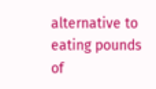alternative to eating pounds of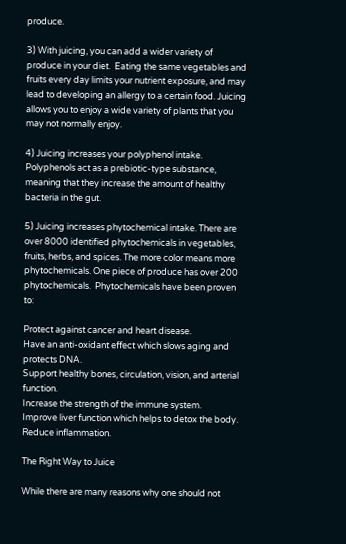produce.

3) With juicing, you can add a wider variety of produce in your diet.  Eating the same vegetables and fruits every day limits your nutrient exposure, and may lead to developing an allergy to a certain food. Juicing allows you to enjoy a wide variety of plants that you may not normally enjoy.

4) Juicing increases your polyphenol intake. Polyphenols act as a prebiotic-type substance, meaning that they increase the amount of healthy bacteria in the gut.

5) Juicing increases phytochemical intake. There are over 8000 identified phytochemicals in vegetables, fruits, herbs, and spices. The more color means more phytochemicals. One piece of produce has over 200 phytochemicals.  Phytochemicals have been proven to:

Protect against cancer and heart disease.
Have an anti-oxidant effect which slows aging and protects DNA.
Support healthy bones, circulation, vision, and arterial function.
Increase the strength of the immune system.
Improve liver function which helps to detox the body.
Reduce inflammation.

The Right Way to Juice

While there are many reasons why one should not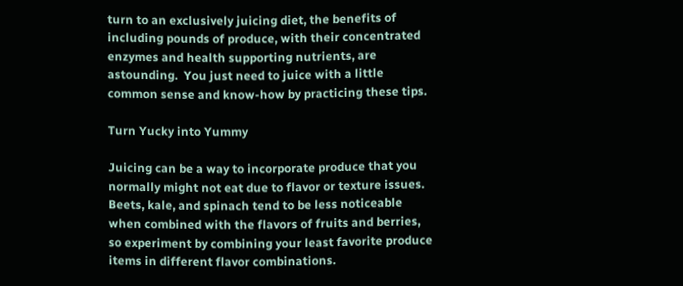turn to an exclusively juicing diet, the benefits of including pounds of produce, with their concentrated enzymes and health supporting nutrients, are astounding.  You just need to juice with a little common sense and know-how by practicing these tips.

Turn Yucky into Yummy

Juicing can be a way to incorporate produce that you normally might not eat due to flavor or texture issues.  Beets, kale, and spinach tend to be less noticeable when combined with the flavors of fruits and berries, so experiment by combining your least favorite produce items in different flavor combinations.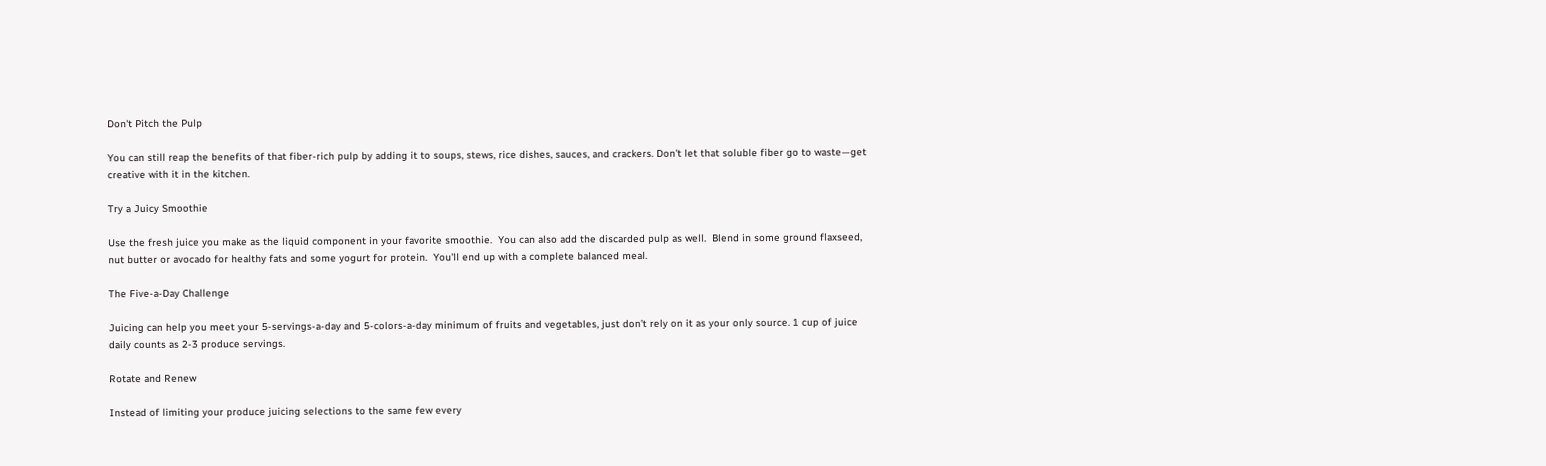Don't Pitch the Pulp

You can still reap the benefits of that fiber-rich pulp by adding it to soups, stews, rice dishes, sauces, and crackers. Don't let that soluble fiber go to waste—get creative with it in the kitchen.

Try a Juicy Smoothie

Use the fresh juice you make as the liquid component in your favorite smoothie.  You can also add the discarded pulp as well.  Blend in some ground flaxseed, nut butter or avocado for healthy fats and some yogurt for protein.  You'll end up with a complete balanced meal.

The Five-a-Day Challenge

Juicing can help you meet your 5-servings-a-day and 5-colors-a-day minimum of fruits and vegetables, just don’t rely on it as your only source. 1 cup of juice daily counts as 2-3 produce servings.

Rotate and Renew

Instead of limiting your produce juicing selections to the same few every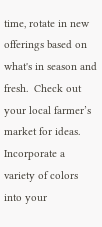time, rotate in new offerings based on what's in season and fresh.  Check out your local farmer’s market for ideas.  Incorporate a variety of colors into your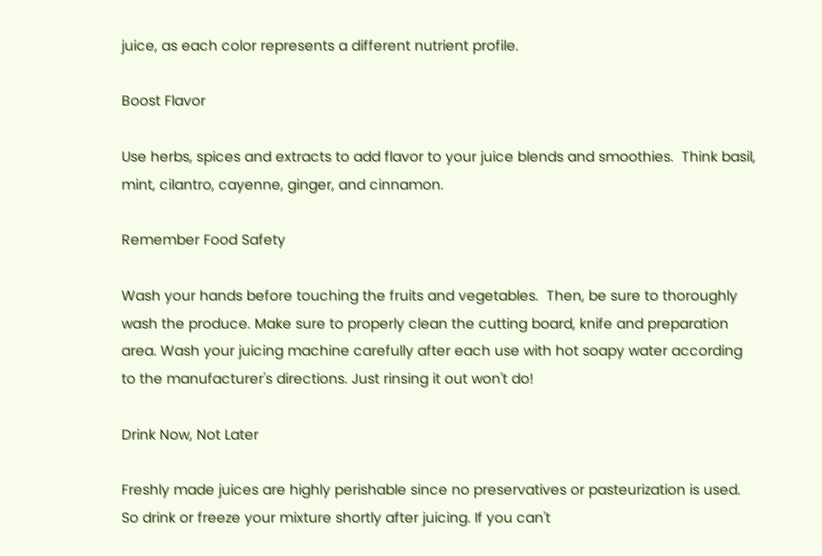juice, as each color represents a different nutrient profile.

Boost Flavor

Use herbs, spices and extracts to add flavor to your juice blends and smoothies.  Think basil, mint, cilantro, cayenne, ginger, and cinnamon.

Remember Food Safety

Wash your hands before touching the fruits and vegetables.  Then, be sure to thoroughly wash the produce. Make sure to properly clean the cutting board, knife and preparation area. Wash your juicing machine carefully after each use with hot soapy water according to the manufacturer's directions. Just rinsing it out won't do!

Drink Now, Not Later

Freshly made juices are highly perishable since no preservatives or pasteurization is used.  So drink or freeze your mixture shortly after juicing. If you can't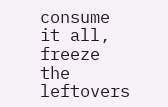consume it all, freeze the leftovers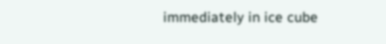immediately in ice cube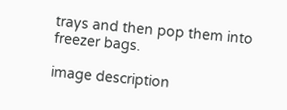trays and then pop them into freezer bags.

image description